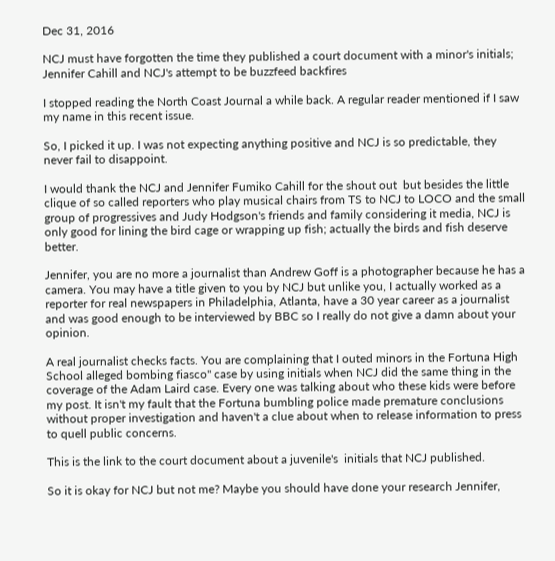Dec 31, 2016

NCJ must have forgotten the time they published a court document with a minor's initials; Jennifer Cahill and NCJ's attempt to be buzzfeed backfires

I stopped reading the North Coast Journal a while back. A regular reader mentioned if I saw my name in this recent issue.

So, I picked it up. I was not expecting anything positive and NCJ is so predictable, they never fail to disappoint.

I would thank the NCJ and Jennifer Fumiko Cahill for the shout out  but besides the little clique of so called reporters who play musical chairs from TS to NCJ to LOCO and the small group of progressives and Judy Hodgson's friends and family considering it media, NCJ is only good for lining the bird cage or wrapping up fish; actually the birds and fish deserve better.

Jennifer, you are no more a journalist than Andrew Goff is a photographer because he has a camera. You may have a title given to you by NCJ but unlike you, I actually worked as a reporter for real newspapers in Philadelphia, Atlanta, have a 30 year career as a journalist and was good enough to be interviewed by BBC so I really do not give a damn about your opinion.

A real journalist checks facts. You are complaining that I outed minors in the Fortuna High School alleged bombing fiasco" case by using initials when NCJ did the same thing in the coverage of the Adam Laird case. Every one was talking about who these kids were before my post. It isn't my fault that the Fortuna bumbling police made premature conclusions without proper investigation and haven't a clue about when to release information to press to quell public concerns.

This is the link to the court document about a juvenile's  initials that NCJ published.

So it is okay for NCJ but not me? Maybe you should have done your research Jennifer,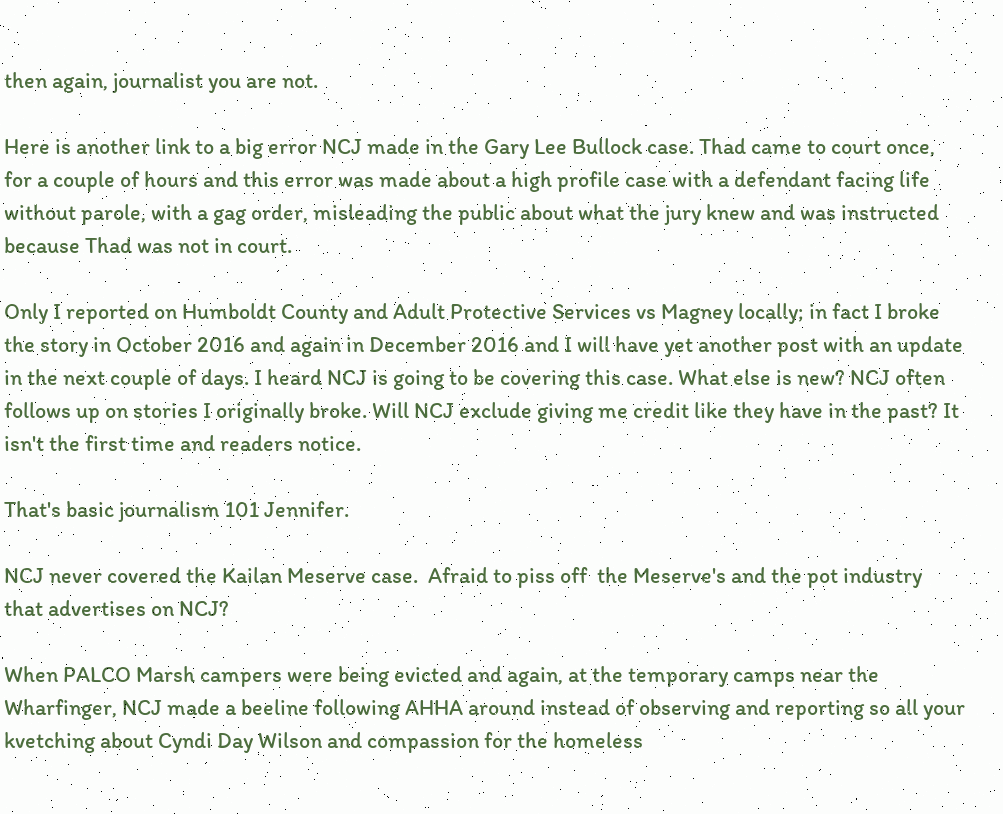then again, journalist you are not.

Here is another link to a big error NCJ made in the Gary Lee Bullock case. Thad came to court once, for a couple of hours and this error was made about a high profile case with a defendant facing life without parole, with a gag order, misleading the public about what the jury knew and was instructed because Thad was not in court.

Only I reported on Humboldt County and Adult Protective Services vs Magney locally; in fact I broke the story in October 2016 and again in December 2016 and I will have yet another post with an update in the next couple of days. I heard NCJ is going to be covering this case. What else is new? NCJ often follows up on stories I originally broke. Will NCJ exclude giving me credit like they have in the past? It isn't the first time and readers notice.

That's basic journalism 101 Jennifer.

NCJ never covered the Kailan Meserve case.  Afraid to piss off  the Meserve's and the pot industry that advertises on NCJ?

When PALCO Marsh campers were being evicted and again, at the temporary camps near the Wharfinger, NCJ made a beeline following AHHA around instead of observing and reporting so all your kvetching about Cyndi Day Wilson and compassion for the homeless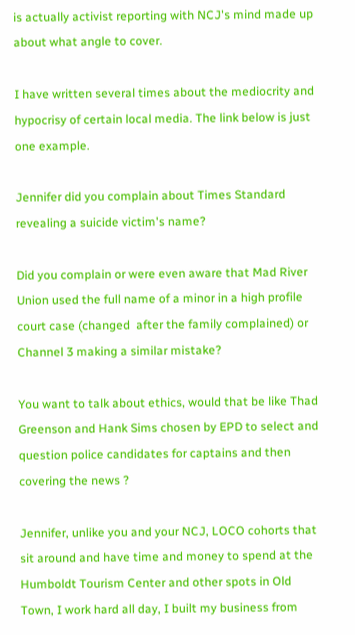is actually activist reporting with NCJ's mind made up about what angle to cover.

I have written several times about the mediocrity and hypocrisy of certain local media. The link below is just one example.

Jennifer did you complain about Times Standard revealing a suicide victim's name?

Did you complain or were even aware that Mad River Union used the full name of a minor in a high profile court case (changed  after the family complained) or Channel 3 making a similar mistake?

You want to talk about ethics, would that be like Thad Greenson and Hank Sims chosen by EPD to select and question police candidates for captains and then covering the news ?

Jennifer, unlike you and your NCJ, LOCO cohorts that sit around and have time and money to spend at the Humboldt Tourism Center and other spots in Old Town, I work hard all day, I built my business from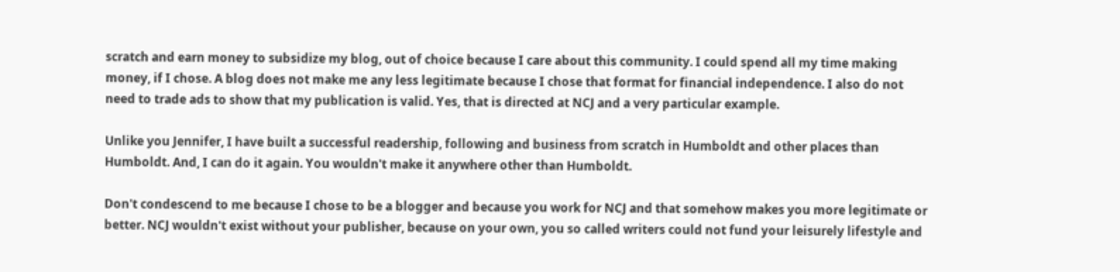scratch and earn money to subsidize my blog, out of choice because I care about this community. I could spend all my time making money, if I chose. A blog does not make me any less legitimate because I chose that format for financial independence. I also do not need to trade ads to show that my publication is valid. Yes, that is directed at NCJ and a very particular example.

Unlike you Jennifer, I have built a successful readership, following and business from scratch in Humboldt and other places than Humboldt. And, I can do it again. You wouldn't make it anywhere other than Humboldt.

Don't condescend to me because I chose to be a blogger and because you work for NCJ and that somehow makes you more legitimate or better. NCJ wouldn't exist without your publisher, because on your own, you so called writers could not fund your leisurely lifestyle and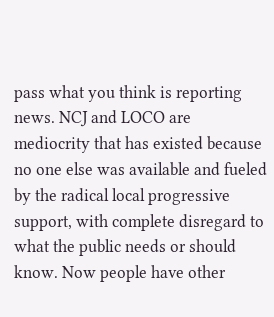pass what you think is reporting news. NCJ and LOCO are mediocrity that has existed because no one else was available and fueled by the radical local progressive support, with complete disregard to what the public needs or should know. Now people have other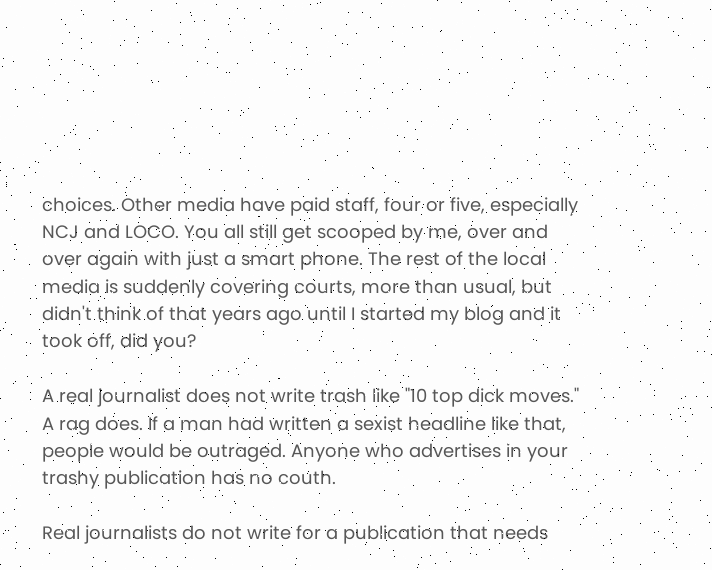choices. Other media have paid staff, four or five, especially NCJ and LOCO. You all still get scooped by me, over and over again with just a smart phone. The rest of the local media is suddenly covering courts, more than usual, but didn't think of that years ago until I started my blog and it took off, did you?

A real journalist does not write trash like "10 top dick moves." A rag does. If a man had written a sexist headline like that, people would be outraged. Anyone who advertises in your trashy publication has no couth.

Real journalists do not write for a publication that needs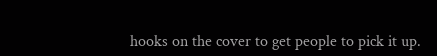hooks on the cover to get people to pick it up.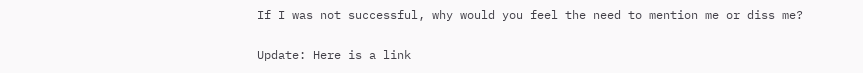If I was not successful, why would you feel the need to mention me or diss me?

Update: Here is a link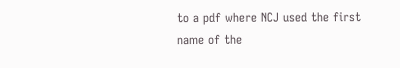to a pdf where NCJ used the first name of the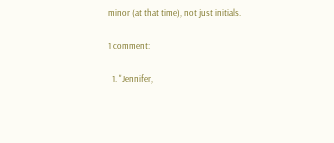minor (at that time), not just initials.

1 comment:

  1. "Jennifer,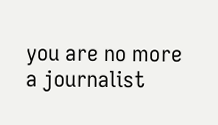you are no more a journalist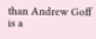than Andrew Goff is a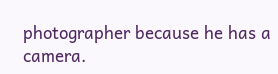photographer because he has a camera.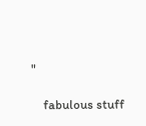"

    fabulous stuff